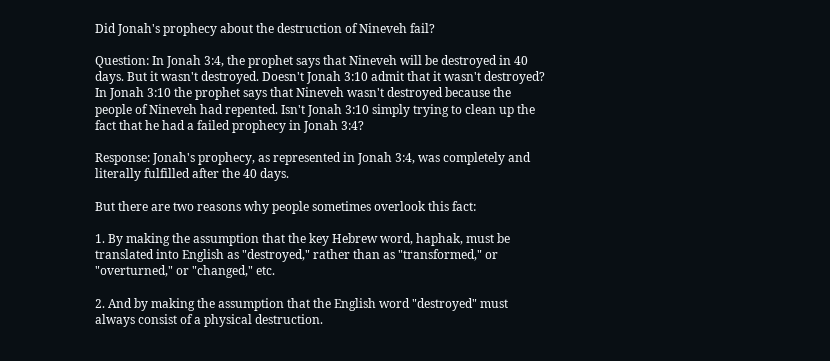Did Jonah's prophecy about the destruction of Nineveh fail?

Question: In Jonah 3:4, the prophet says that Nineveh will be destroyed in 40 days. But it wasn't destroyed. Doesn't Jonah 3:10 admit that it wasn't destroyed? In Jonah 3:10 the prophet says that Nineveh wasn't destroyed because the people of Nineveh had repented. Isn't Jonah 3:10 simply trying to clean up the fact that he had a failed prophecy in Jonah 3:4?

Response: Jonah's prophecy, as represented in Jonah 3:4, was completely and literally fulfilled after the 40 days.

But there are two reasons why people sometimes overlook this fact:

1. By making the assumption that the key Hebrew word, haphak, must be translated into English as "destroyed," rather than as "transformed," or "overturned," or "changed," etc.

2. And by making the assumption that the English word "destroyed" must always consist of a physical destruction.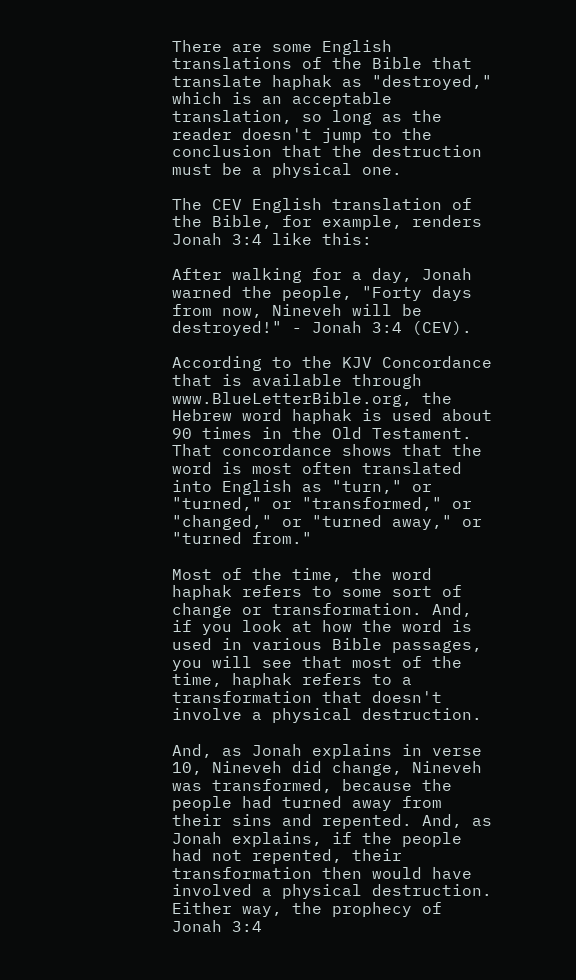There are some English translations of the Bible that translate haphak as "destroyed," which is an acceptable translation, so long as the reader doesn't jump to the conclusion that the destruction must be a physical one.

The CEV English translation of the Bible, for example, renders Jonah 3:4 like this:

After walking for a day, Jonah warned the people, "Forty days from now, Nineveh will be destroyed!" - Jonah 3:4 (CEV).

According to the KJV Concordance that is available through www.BlueLetterBible.org, the Hebrew word haphak is used about 90 times in the Old Testament. That concordance shows that the word is most often translated into English as "turn," or "turned," or "transformed," or "changed," or "turned away," or "turned from."

Most of the time, the word haphak refers to some sort of change or transformation. And, if you look at how the word is used in various Bible passages, you will see that most of the time, haphak refers to a transformation that doesn't involve a physical destruction.

And, as Jonah explains in verse 10, Nineveh did change, Nineveh was transformed, because the people had turned away from their sins and repented. And, as Jonah explains, if the people had not repented, their transformation then would have involved a physical destruction. Either way, the prophecy of Jonah 3:4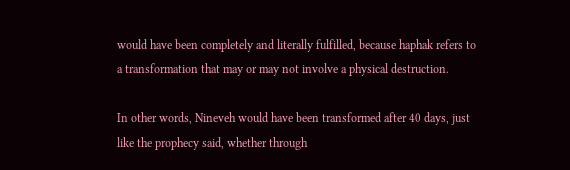would have been completely and literally fulfilled, because haphak refers to a transformation that may or may not involve a physical destruction.

In other words, Nineveh would have been transformed after 40 days, just like the prophecy said, whether through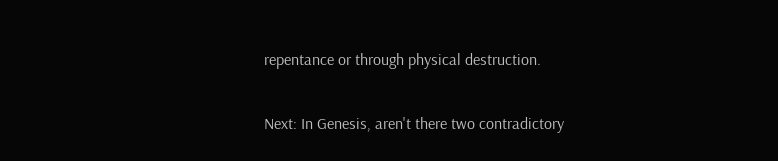repentance or through physical destruction.

Next: In Genesis, aren't there two contradictory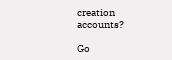creation accounts?

Go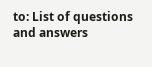to: List of questions and answers